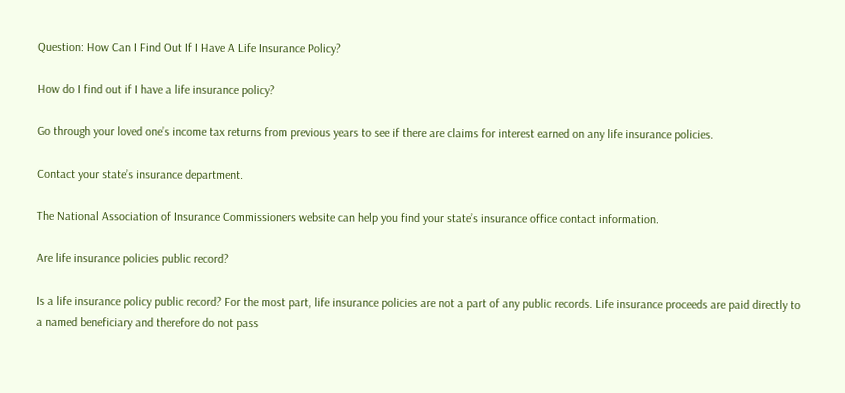Question: How Can I Find Out If I Have A Life Insurance Policy?

How do I find out if I have a life insurance policy?

Go through your loved one’s income tax returns from previous years to see if there are claims for interest earned on any life insurance policies.

Contact your state’s insurance department.

The National Association of Insurance Commissioners website can help you find your state’s insurance office contact information.

Are life insurance policies public record?

Is a life insurance policy public record? For the most part, life insurance policies are not a part of any public records. Life insurance proceeds are paid directly to a named beneficiary and therefore do not pass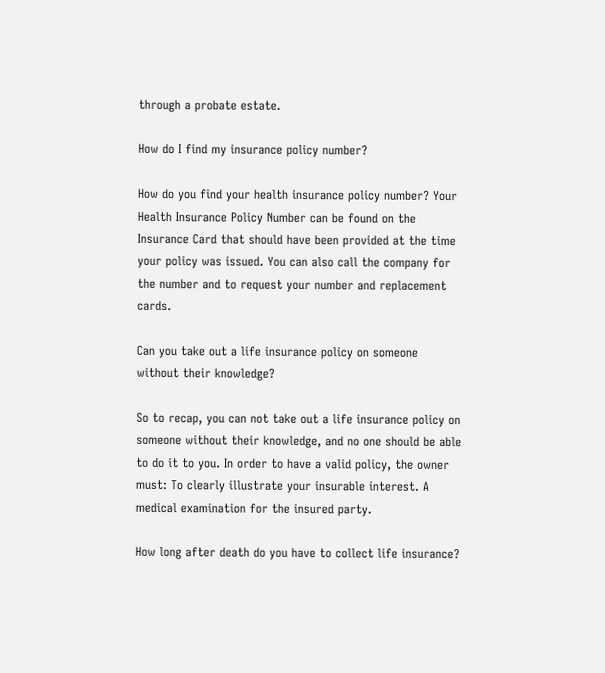through a probate estate.

How do I find my insurance policy number?

How do you find your health insurance policy number? Your Health Insurance Policy Number can be found on the Insurance Card that should have been provided at the time your policy was issued. You can also call the company for the number and to request your number and replacement cards.

Can you take out a life insurance policy on someone without their knowledge?

So to recap, you can not take out a life insurance policy on someone without their knowledge, and no one should be able to do it to you. In order to have a valid policy, the owner must: To clearly illustrate your insurable interest. A medical examination for the insured party.

How long after death do you have to collect life insurance?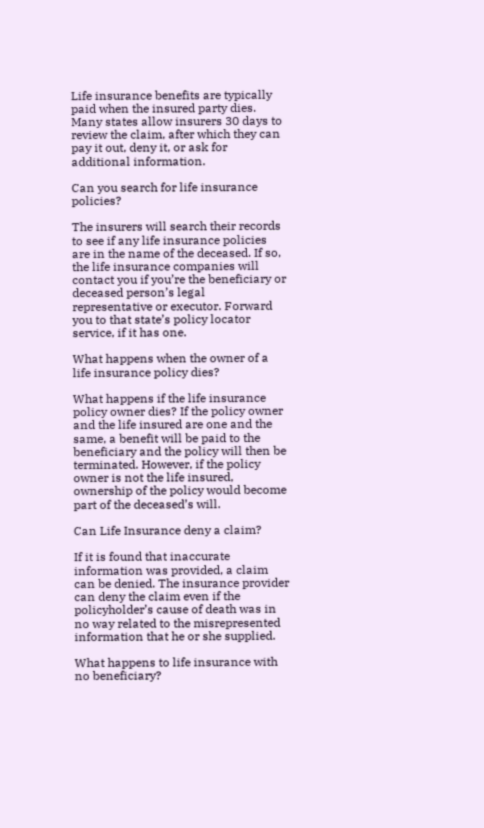Life insurance benefits are typically paid when the insured party dies. Many states allow insurers 30 days to review the claim, after which they can pay it out, deny it, or ask for additional information.

Can you search for life insurance policies?

The insurers will search their records to see if any life insurance policies are in the name of the deceased. If so, the life insurance companies will contact you if you’re the beneficiary or deceased person’s legal representative or executor. Forward you to that state’s policy locator service, if it has one.

What happens when the owner of a life insurance policy dies?

What happens if the life insurance policy owner dies? If the policy owner and the life insured are one and the same, a benefit will be paid to the beneficiary and the policy will then be terminated. However, if the policy owner is not the life insured, ownership of the policy would become part of the deceased’s will.

Can Life Insurance deny a claim?

If it is found that inaccurate information was provided, a claim can be denied. The insurance provider can deny the claim even if the policyholder’s cause of death was in no way related to the misrepresented information that he or she supplied.

What happens to life insurance with no beneficiary?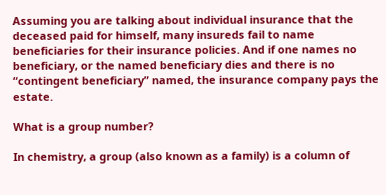Assuming you are talking about individual insurance that the deceased paid for himself, many insureds fail to name beneficiaries for their insurance policies. And if one names no beneficiary, or the named beneficiary dies and there is no “contingent beneficiary” named, the insurance company pays the estate.

What is a group number?

In chemistry, a group (also known as a family) is a column of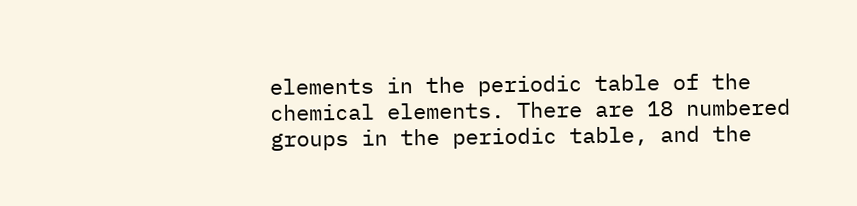elements in the periodic table of the chemical elements. There are 18 numbered groups in the periodic table, and the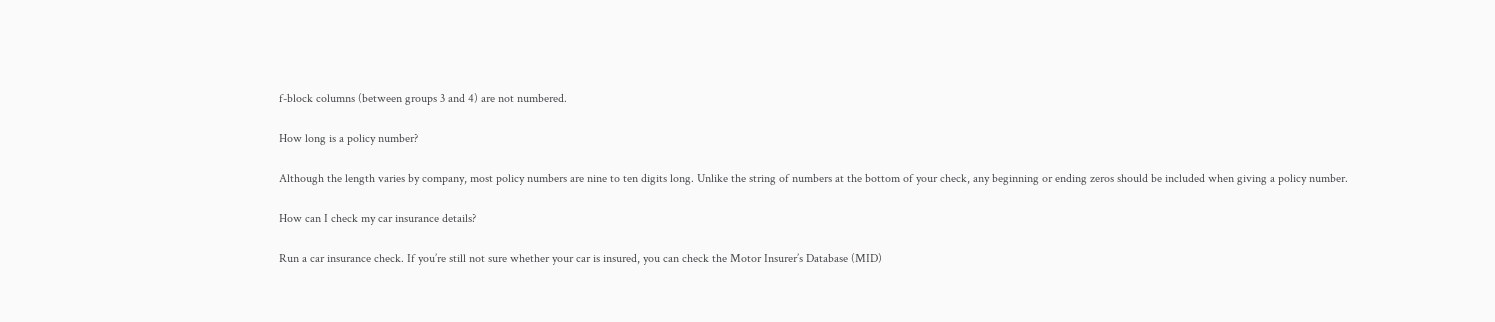f-block columns (between groups 3 and 4) are not numbered.

How long is a policy number?

Although the length varies by company, most policy numbers are nine to ten digits long. Unlike the string of numbers at the bottom of your check, any beginning or ending zeros should be included when giving a policy number.

How can I check my car insurance details?

Run a car insurance check. If you’re still not sure whether your car is insured, you can check the Motor Insurer’s Database (MID)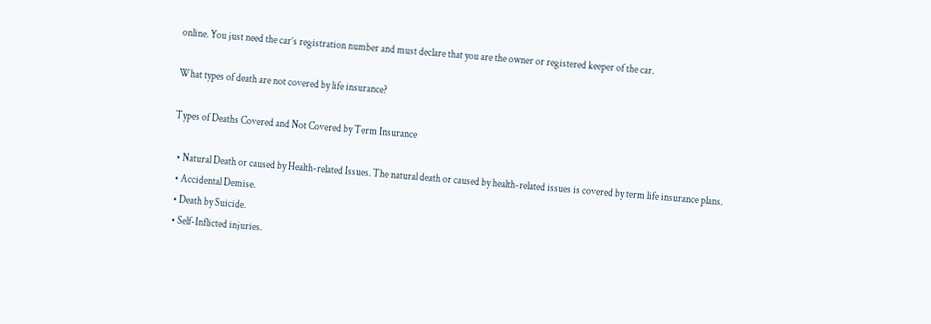online. You just need the car’s registration number and must declare that you are the owner or registered keeper of the car.

What types of death are not covered by life insurance?

Types of Deaths Covered and Not Covered by Term Insurance

  • Natural Death or caused by Health-related Issues. The natural death or caused by health-related issues is covered by term life insurance plans.
  • Accidental Demise.
  • Death by Suicide.
  • Self-Inflicted injuries.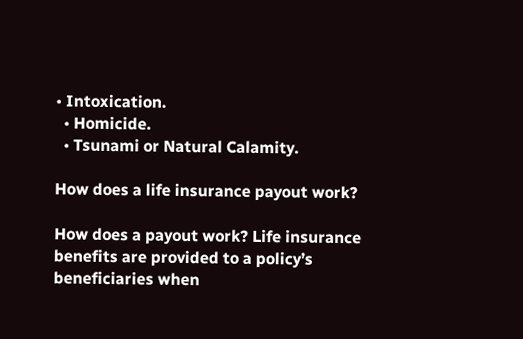• Intoxication.
  • Homicide.
  • Tsunami or Natural Calamity.

How does a life insurance payout work?

How does a payout work? Life insurance benefits are provided to a policy’s beneficiaries when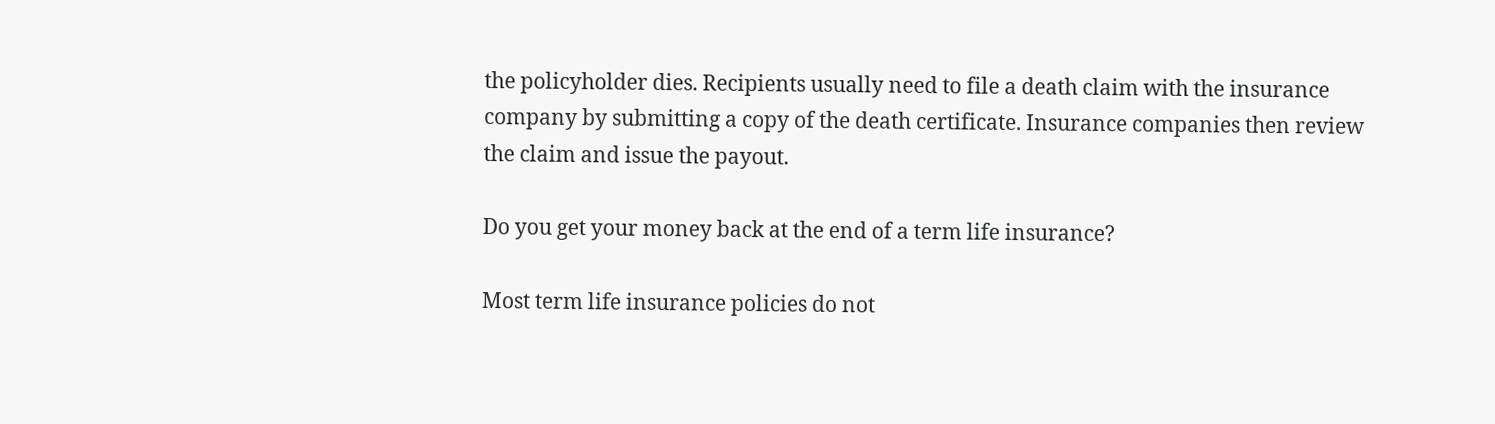the policyholder dies. Recipients usually need to file a death claim with the insurance company by submitting a copy of the death certificate. Insurance companies then review the claim and issue the payout.

Do you get your money back at the end of a term life insurance?

Most term life insurance policies do not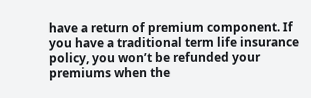have a return of premium component. If you have a traditional term life insurance policy, you won’t be refunded your premiums when the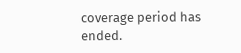coverage period has ended.